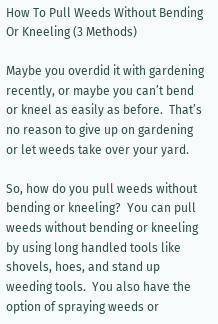How To Pull Weeds Without Bending Or Kneeling (3 Methods)

Maybe you overdid it with gardening recently, or maybe you can’t bend or kneel as easily as before.  That’s no reason to give up on gardening or let weeds take over your yard.

So, how do you pull weeds without bending or kneeling?  You can pull weeds without bending or kneeling by using long handled tools like shovels, hoes, and stand up weeding tools.  You also have the option of spraying weeds or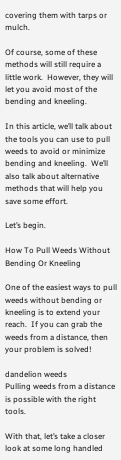covering them with tarps or mulch.

Of course, some of these methods will still require a little work.  However, they will let you avoid most of the bending and kneeling.

In this article, we’ll talk about the tools you can use to pull weeds to avoid or minimize bending and kneeling.  We’ll also talk about alternative methods that will help you save some effort.

Let’s begin.

How To Pull Weeds Without Bending Or Kneeling

One of the easiest ways to pull weeds without bending or kneeling is to extend your reach.  If you can grab the weeds from a distance, then your problem is solved!

dandelion weeds
Pulling weeds from a distance is possible with the right tools.

With that, let’s take a closer look at some long handled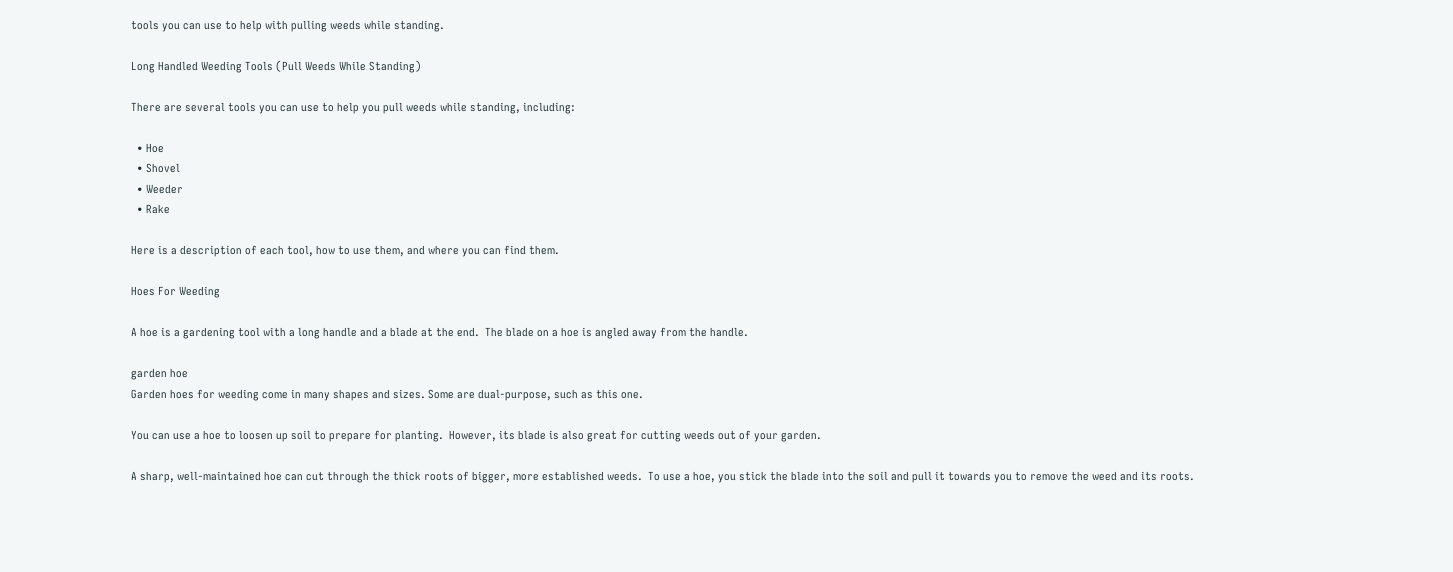tools you can use to help with pulling weeds while standing.

Long Handled Weeding Tools (Pull Weeds While Standing)

There are several tools you can use to help you pull weeds while standing, including:

  • Hoe
  • Shovel
  • Weeder
  • Rake

Here is a description of each tool, how to use them, and where you can find them.

Hoes For Weeding

A hoe is a gardening tool with a long handle and a blade at the end.  The blade on a hoe is angled away from the handle.

garden hoe
Garden hoes for weeding come in many shapes and sizes. Some are dual-purpose, such as this one.

You can use a hoe to loosen up soil to prepare for planting.  However, its blade is also great for cutting weeds out of your garden.

A sharp, well-maintained hoe can cut through the thick roots of bigger, more established weeds.  To use a hoe, you stick the blade into the soil and pull it towards you to remove the weed and its roots.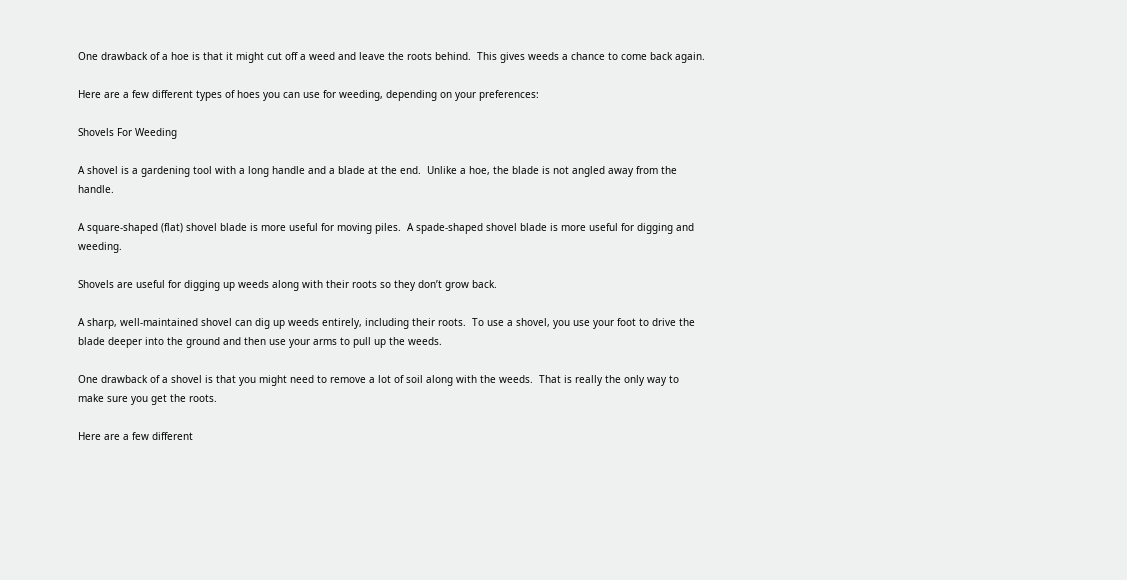One drawback of a hoe is that it might cut off a weed and leave the roots behind.  This gives weeds a chance to come back again.

Here are a few different types of hoes you can use for weeding, depending on your preferences:

Shovels For Weeding

A shovel is a gardening tool with a long handle and a blade at the end.  Unlike a hoe, the blade is not angled away from the handle.

A square-shaped (flat) shovel blade is more useful for moving piles.  A spade-shaped shovel blade is more useful for digging and weeding.

Shovels are useful for digging up weeds along with their roots so they don’t grow back.

A sharp, well-maintained shovel can dig up weeds entirely, including their roots.  To use a shovel, you use your foot to drive the blade deeper into the ground and then use your arms to pull up the weeds.

One drawback of a shovel is that you might need to remove a lot of soil along with the weeds.  That is really the only way to make sure you get the roots.

Here are a few different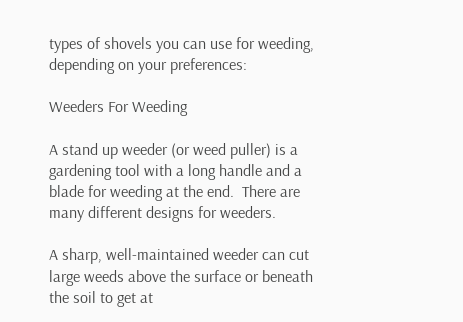types of shovels you can use for weeding, depending on your preferences:

Weeders For Weeding

A stand up weeder (or weed puller) is a gardening tool with a long handle and a blade for weeding at the end.  There are many different designs for weeders.

A sharp, well-maintained weeder can cut large weeds above the surface or beneath the soil to get at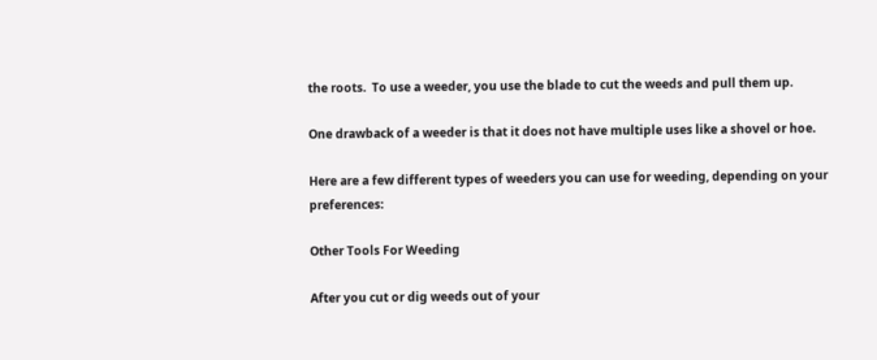the roots.  To use a weeder, you use the blade to cut the weeds and pull them up.

One drawback of a weeder is that it does not have multiple uses like a shovel or hoe.

Here are a few different types of weeders you can use for weeding, depending on your preferences:

Other Tools For Weeding

After you cut or dig weeds out of your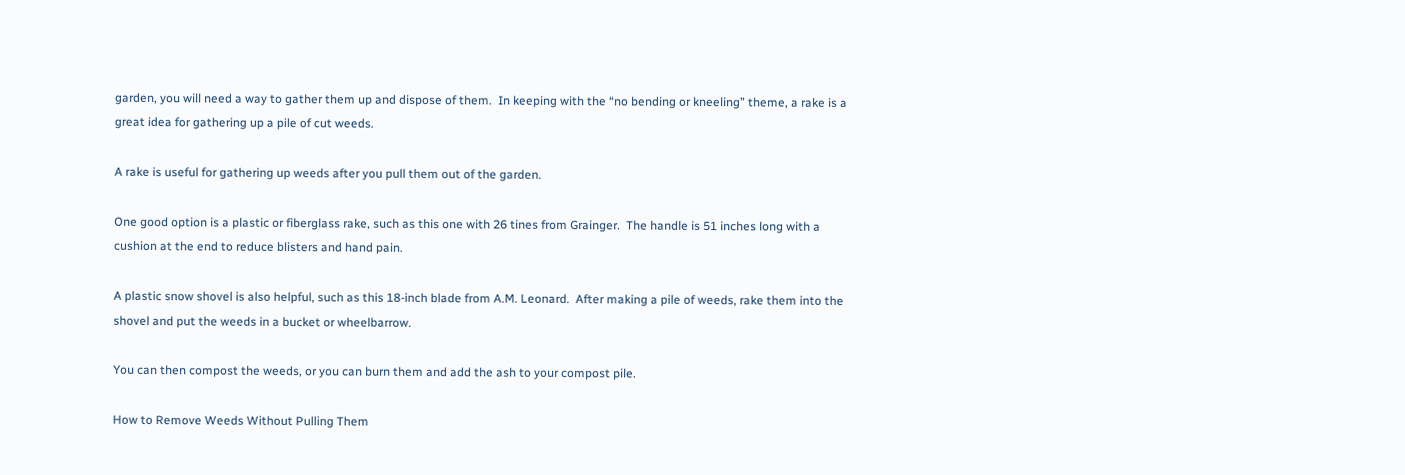garden, you will need a way to gather them up and dispose of them.  In keeping with the “no bending or kneeling” theme, a rake is a great idea for gathering up a pile of cut weeds.

A rake is useful for gathering up weeds after you pull them out of the garden.

One good option is a plastic or fiberglass rake, such as this one with 26 tines from Grainger.  The handle is 51 inches long with a cushion at the end to reduce blisters and hand pain.

A plastic snow shovel is also helpful, such as this 18-inch blade from A.M. Leonard.  After making a pile of weeds, rake them into the shovel and put the weeds in a bucket or wheelbarrow.

You can then compost the weeds, or you can burn them and add the ash to your compost pile.

How to Remove Weeds Without Pulling Them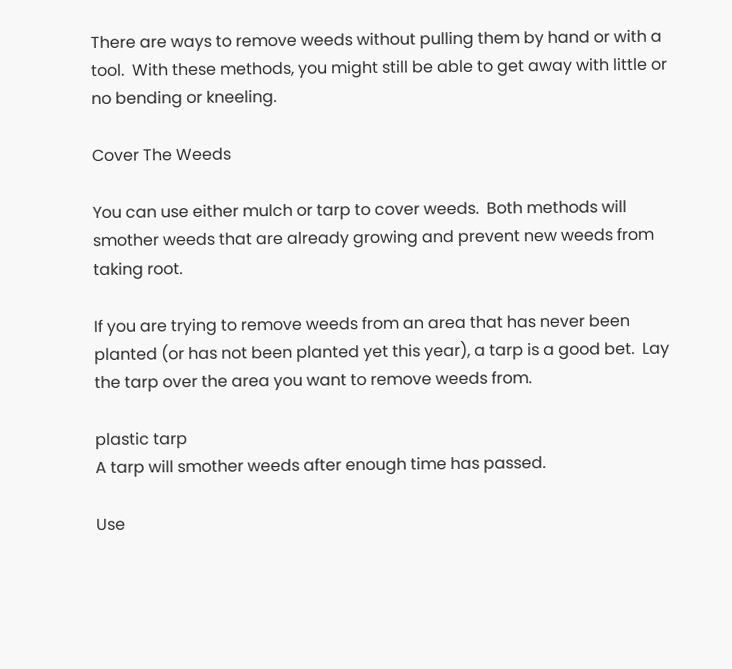There are ways to remove weeds without pulling them by hand or with a tool.  With these methods, you might still be able to get away with little or no bending or kneeling.

Cover The Weeds

You can use either mulch or tarp to cover weeds.  Both methods will smother weeds that are already growing and prevent new weeds from taking root.

If you are trying to remove weeds from an area that has never been planted (or has not been planted yet this year), a tarp is a good bet.  Lay the tarp over the area you want to remove weeds from.

plastic tarp
A tarp will smother weeds after enough time has passed.

Use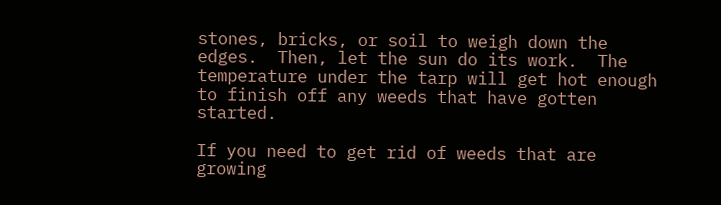stones, bricks, or soil to weigh down the edges.  Then, let the sun do its work.  The temperature under the tarp will get hot enough to finish off any weeds that have gotten started.

If you need to get rid of weeds that are growing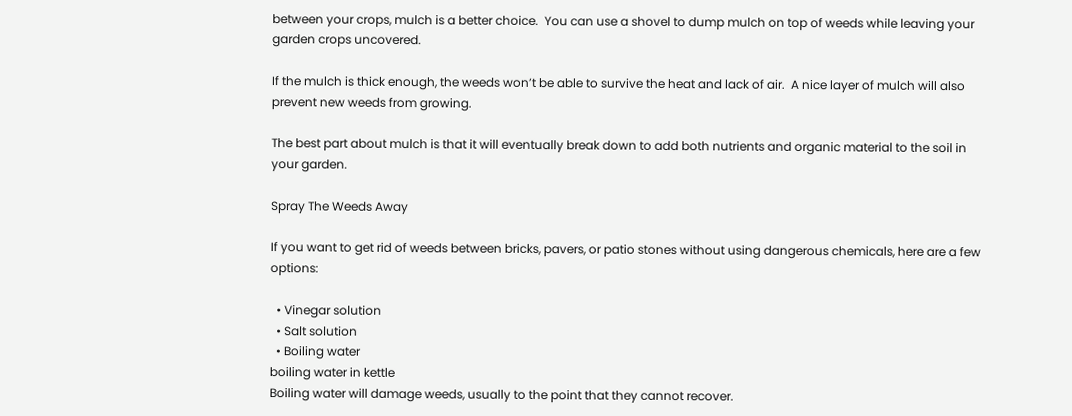between your crops, mulch is a better choice.  You can use a shovel to dump mulch on top of weeds while leaving your garden crops uncovered.

If the mulch is thick enough, the weeds won’t be able to survive the heat and lack of air.  A nice layer of mulch will also prevent new weeds from growing.

The best part about mulch is that it will eventually break down to add both nutrients and organic material to the soil in your garden.

Spray The Weeds Away

If you want to get rid of weeds between bricks, pavers, or patio stones without using dangerous chemicals, here are a few options:

  • Vinegar solution
  • Salt solution
  • Boiling water
boiling water in kettle
Boiling water will damage weeds, usually to the point that they cannot recover.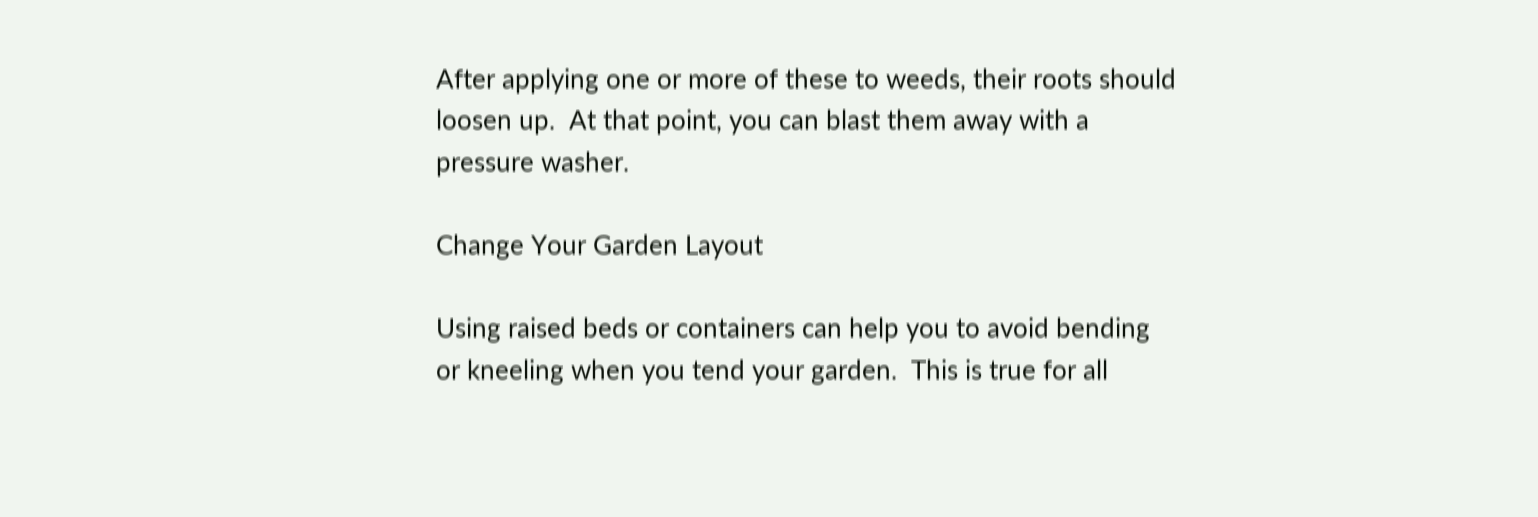After applying one or more of these to weeds, their roots should loosen up.  At that point, you can blast them away with a pressure washer.

Change Your Garden Layout

Using raised beds or containers can help you to avoid bending or kneeling when you tend your garden.  This is true for all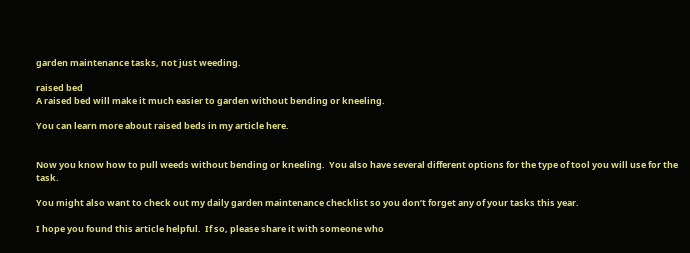garden maintenance tasks, not just weeding.

raised bed
A raised bed will make it much easier to garden without bending or kneeling.

You can learn more about raised beds in my article here.


Now you know how to pull weeds without bending or kneeling.  You also have several different options for the type of tool you will use for the task.

You might also want to check out my daily garden maintenance checklist so you don’t forget any of your tasks this year.

I hope you found this article helpful.  If so, please share it with someone who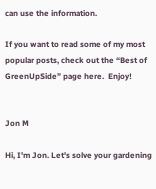can use the information.

If you want to read some of my most popular posts, check out the “Best of GreenUpSide” page here.  Enjoy!


Jon M

Hi, I'm Jon. Let's solve your gardening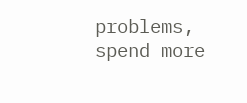problems, spend more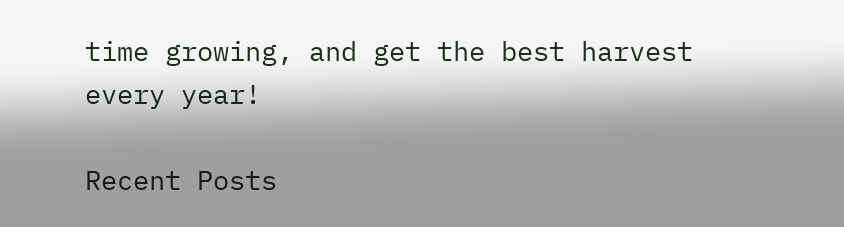time growing, and get the best harvest every year!

Recent Posts